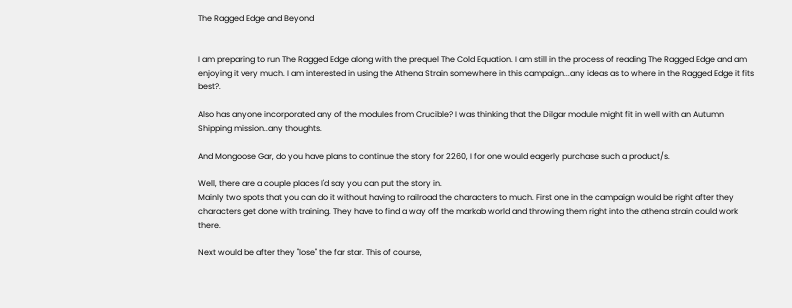The Ragged Edge and Beyond


I am preparing to run The Ragged Edge along with the prequel The Cold Equation. I am still in the process of reading The Ragged Edge and am enjoying it very much. I am interested in using the Athena Strain somewhere in this campaign...any ideas as to where in the Ragged Edge it fits best?.

Also has anyone incorporated any of the modules from Crucible? I was thinking that the Dilgar module might fit in well with an Autumn Shipping mission..any thoughts.

And Mongoose Gar, do you have plans to continue the story for 2260, I for one would eagerly purchase such a product/s.

Well, there are a couple places I'd say you can put the story in.
Mainly two spots that you can do it without having to railroad the characters to much. First one in the campaign would be right after they characters get done with training. They have to find a way off the markab world and throwing them right into the athena strain could work there.

Next would be after they "lose" the far star. This of course,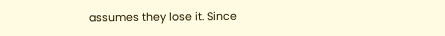assumes they lose it. Since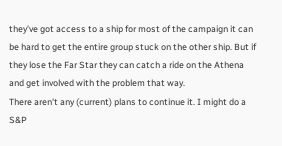they've got access to a ship for most of the campaign it can be hard to get the entire group stuck on the other ship. But if they lose the Far Star they can catch a ride on the Athena and get involved with the problem that way.
There aren't any (current) plans to continue it. I might do a S&P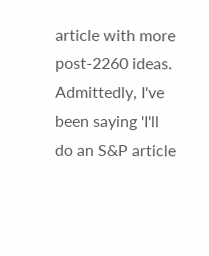article with more post-2260 ideas. Admittedly, I've been saying 'I'll do an S&P article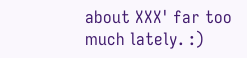about XXX' far too much lately. :)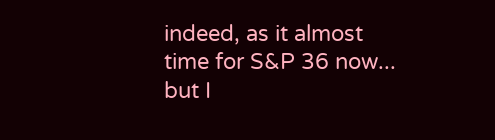indeed, as it almost time for S&P 36 now...
but I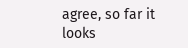agree, so far it looks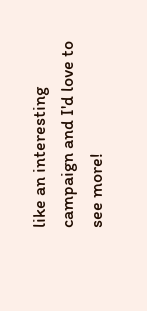like an interesting campaign and I'd love to see more!